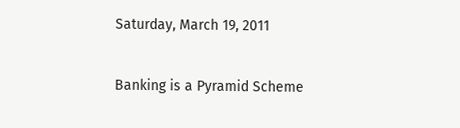Saturday, March 19, 2011

Banking is a Pyramid Scheme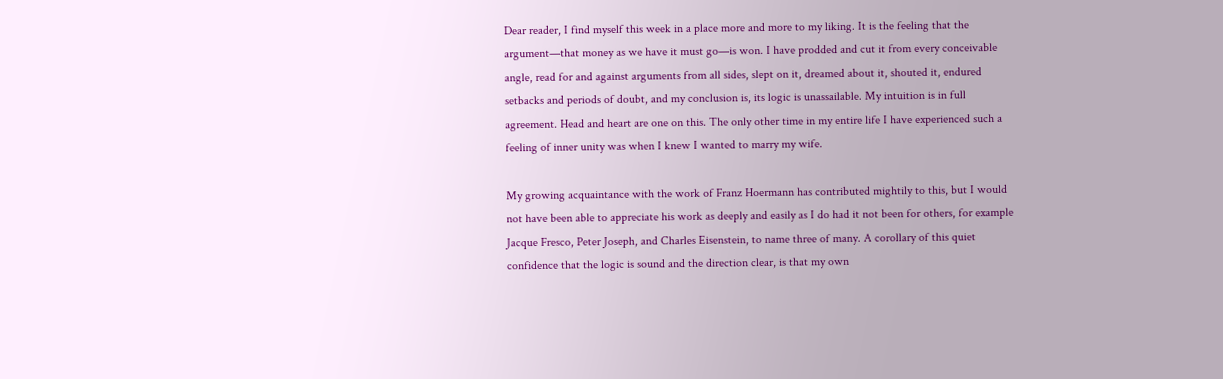Dear reader, I find myself this week in a place more and more to my liking. It is the feeling that the argument—that money as we have it must go—is won. I have prodded and cut it from every conceivable angle, read for and against arguments from all sides, slept on it, dreamed about it, shouted it, endured setbacks and periods of doubt, and my conclusion is, its logic is unassailable. My intuition is in full agreement. Head and heart are one on this. The only other time in my entire life I have experienced such a feeling of inner unity was when I knew I wanted to marry my wife.

My growing acquaintance with the work of Franz Hoermann has contributed mightily to this, but I would not have been able to appreciate his work as deeply and easily as I do had it not been for others, for example Jacque Fresco, Peter Joseph, and Charles Eisenstein, to name three of many. A corollary of this quiet confidence that the logic is sound and the direction clear, is that my own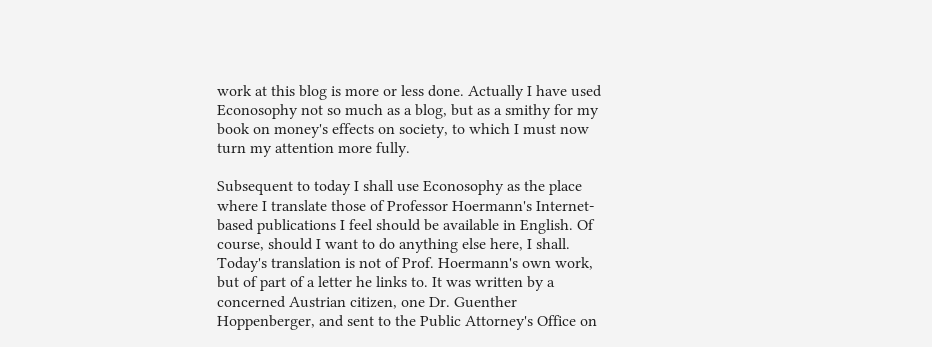work at this blog is more or less done. Actually I have used Econosophy not so much as a blog, but as a smithy for my book on money's effects on society, to which I must now turn my attention more fully.

Subsequent to today I shall use Econosophy as the place where I translate those of Professor Hoermann's Internet-based publications I feel should be available in English. Of course, should I want to do anything else here, I shall. Today's translation is not of Prof. Hoermann's own work, but of part of a letter he links to. It was written by a concerned Austrian citizen, one Dr. Guenther Hoppenberger, and sent to the Public Attorney's Office on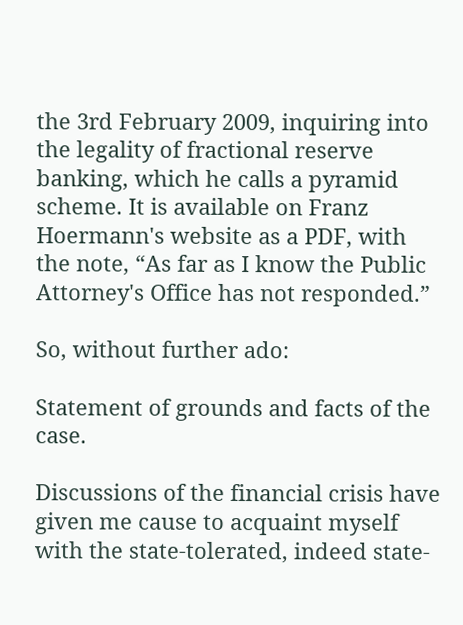the 3rd February 2009, inquiring into the legality of fractional reserve banking, which he calls a pyramid scheme. It is available on Franz Hoermann's website as a PDF, with the note, “As far as I know the Public Attorney's Office has not responded.”

So, without further ado:

Statement of grounds and facts of the case.

Discussions of the financial crisis have given me cause to acquaint myself with the state-tolerated, indeed state-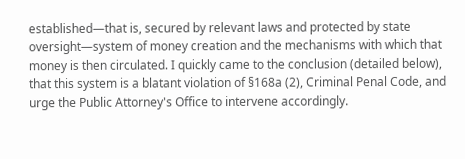established—that is, secured by relevant laws and protected by state oversight—system of money creation and the mechanisms with which that money is then circulated. I quickly came to the conclusion (detailed below), that this system is a blatant violation of §168a (2), Criminal Penal Code, and urge the Public Attorney's Office to intervene accordingly.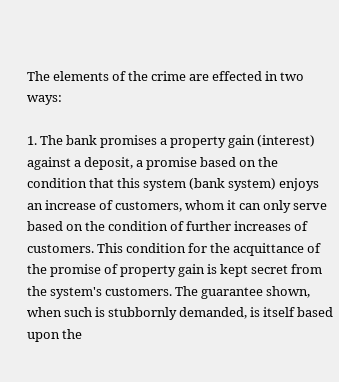The elements of the crime are effected in two ways:

1. The bank promises a property gain (interest) against a deposit, a promise based on the condition that this system (bank system) enjoys an increase of customers, whom it can only serve based on the condition of further increases of customers. This condition for the acquittance of the promise of property gain is kept secret from the system's customers. The guarantee shown, when such is stubbornly demanded, is itself based upon the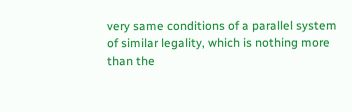very same conditions of a parallel system of similar legality, which is nothing more than the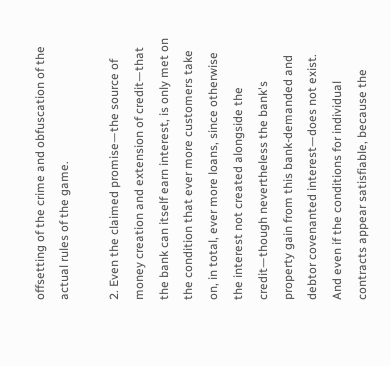offsetting of the crime and obfuscation of the actual rules of the game.

2. Even the claimed promise—the source of money creation and extension of credit—that the bank can itself earn interest, is only met on the condition that ever more customers take on, in total, ever more loans, since otherwise the interest not created alongside the credit—though nevertheless the bank's property gain from this bank-demanded and debtor covenanted interest—does not exist. And even if the conditions for individual contracts appear satisfiable, because the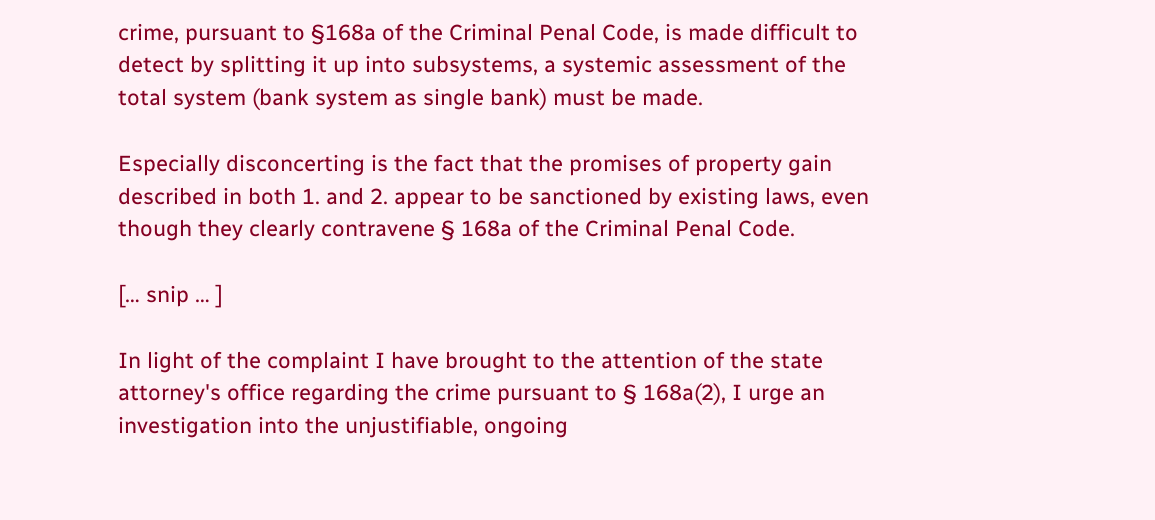crime, pursuant to §168a of the Criminal Penal Code, is made difficult to detect by splitting it up into subsystems, a systemic assessment of the total system (bank system as single bank) must be made.

Especially disconcerting is the fact that the promises of property gain described in both 1. and 2. appear to be sanctioned by existing laws, even though they clearly contravene § 168a of the Criminal Penal Code.

[… snip … ]

In light of the complaint I have brought to the attention of the state attorney's office regarding the crime pursuant to § 168a(2), I urge an investigation into the unjustifiable, ongoing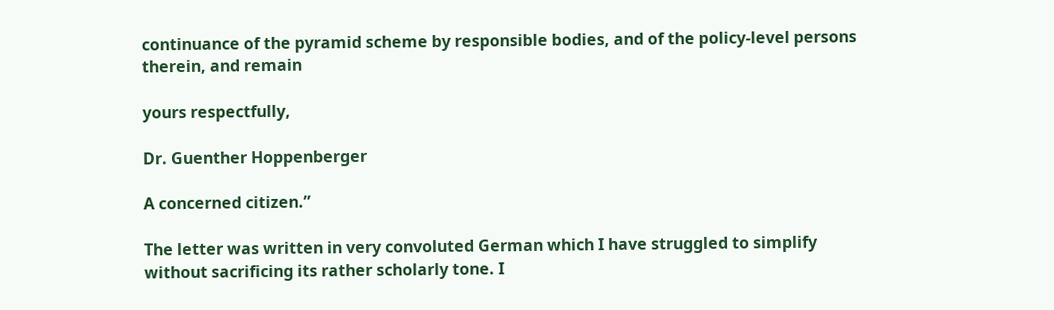continuance of the pyramid scheme by responsible bodies, and of the policy-level persons therein, and remain

yours respectfully,

Dr. Guenther Hoppenberger

A concerned citizen.”

The letter was written in very convoluted German which I have struggled to simplify without sacrificing its rather scholarly tone. I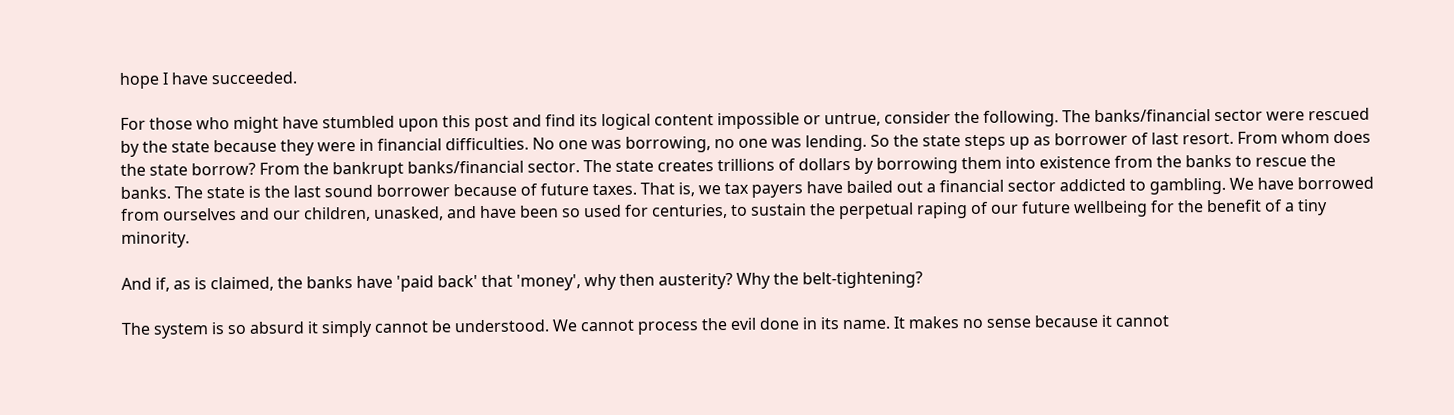hope I have succeeded.

For those who might have stumbled upon this post and find its logical content impossible or untrue, consider the following. The banks/financial sector were rescued by the state because they were in financial difficulties. No one was borrowing, no one was lending. So the state steps up as borrower of last resort. From whom does the state borrow? From the bankrupt banks/financial sector. The state creates trillions of dollars by borrowing them into existence from the banks to rescue the banks. The state is the last sound borrower because of future taxes. That is, we tax payers have bailed out a financial sector addicted to gambling. We have borrowed from ourselves and our children, unasked, and have been so used for centuries, to sustain the perpetual raping of our future wellbeing for the benefit of a tiny minority.

And if, as is claimed, the banks have 'paid back' that 'money', why then austerity? Why the belt-tightening?

The system is so absurd it simply cannot be understood. We cannot process the evil done in its name. It makes no sense because it cannot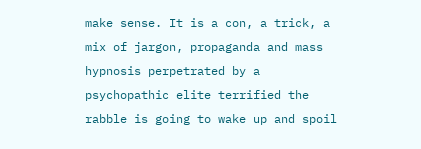make sense. It is a con, a trick, a mix of jargon, propaganda and mass hypnosis perpetrated by a psychopathic elite terrified the rabble is going to wake up and spoil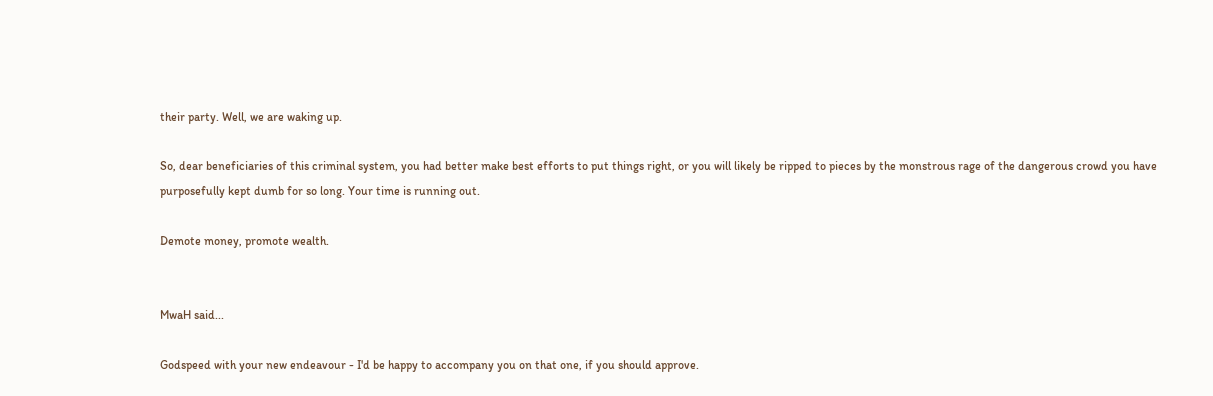their party. Well, we are waking up.

So, dear beneficiaries of this criminal system, you had better make best efforts to put things right, or you will likely be ripped to pieces by the monstrous rage of the dangerous crowd you have purposefully kept dumb for so long. Your time is running out.

Demote money, promote wealth.


MwaH said...

Godspeed with your new endeavour - I'd be happy to accompany you on that one, if you should approve.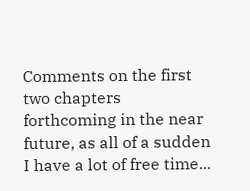Comments on the first two chapters forthcoming in the near future, as all of a sudden I have a lot of free time...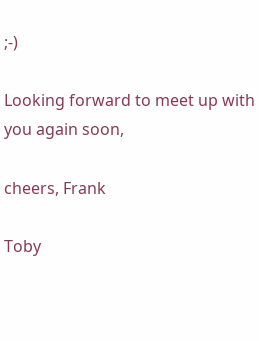;-)

Looking forward to meet up with you again soon,

cheers, Frank

Toby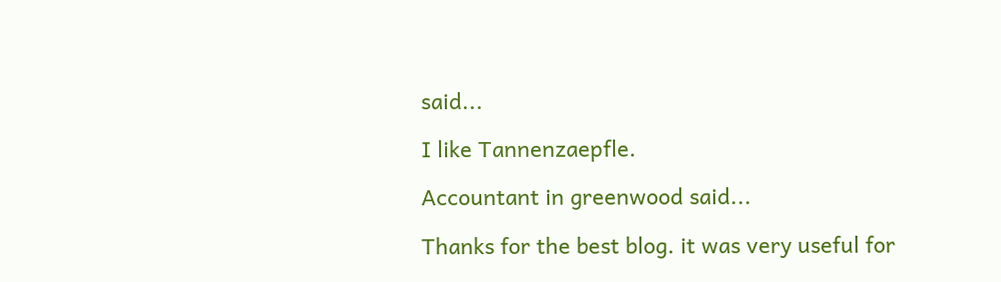said...

I like Tannenzaepfle.

Accountant in greenwood said...

Thanks for the best blog. it was very useful for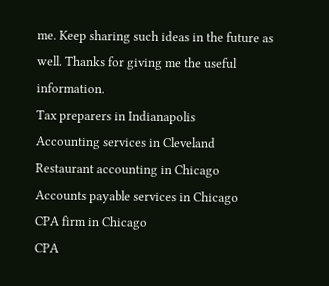me. Keep sharing such ideas in the future as well. Thanks for giving me the useful information.
Tax preparers in Indianapolis
Accounting services in Cleveland
Restaurant accounting in Chicago
Accounts payable services in Chicago
CPA firm in Chicago
CPA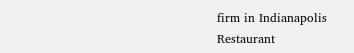firm in Indianapolis
Restaurant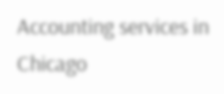Accounting services in Chicago